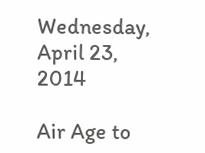Wednesday, April 23, 2014

Air Age to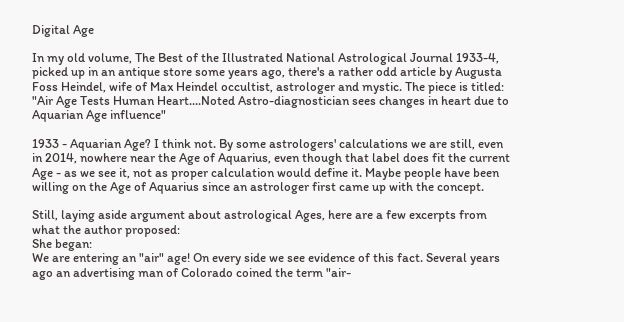Digital Age

In my old volume, The Best of the Illustrated National Astrological Journal 1933-4, picked up in an antique store some years ago, there's a rather odd article by Augusta Foss Heindel, wife of Max Heindel occultist, astrologer and mystic. The piece is titled: "Air Age Tests Human Heart....Noted Astro-diagnostician sees changes in heart due to Aquarian Age influence"

1933 - Aquarian Age? I think not. By some astrologers' calculations we are still, even in 2014, nowhere near the Age of Aquarius, even though that label does fit the current Age - as we see it, not as proper calculation would define it. Maybe people have been willing on the Age of Aquarius since an astrologer first came up with the concept.

Still, laying aside argument about astrological Ages, here are a few excerpts from what the author proposed:
She began:
We are entering an "air" age! On every side we see evidence of this fact. Several years ago an advertising man of Colorado coined the term "air-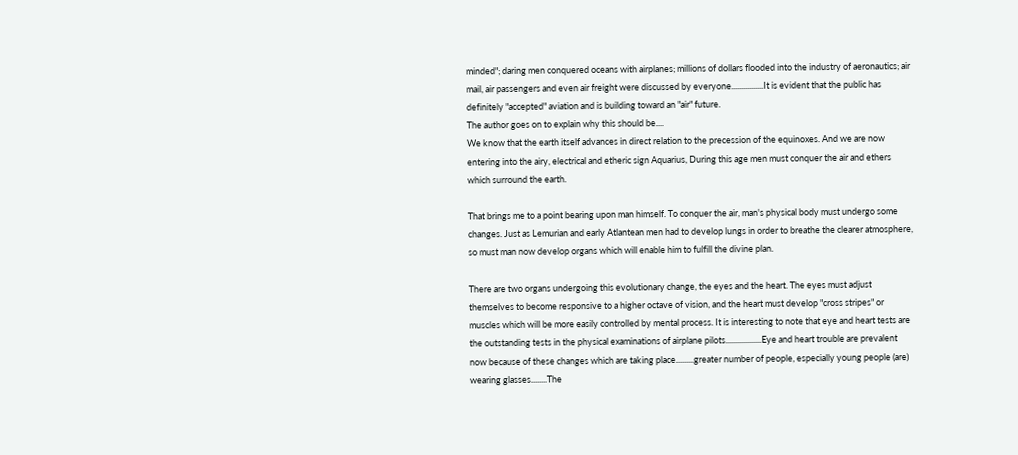minded"; daring men conquered oceans with airplanes; millions of dollars flooded into the industry of aeronautics; air mail, air passengers and even air freight were discussed by everyone................It is evident that the public has definitely "accepted" aviation and is building toward an "air" future.
The author goes on to explain why this should be....
We know that the earth itself advances in direct relation to the precession of the equinoxes. And we are now entering into the airy, electrical and etheric sign Aquarius, During this age men must conquer the air and ethers which surround the earth.

That brings me to a point bearing upon man himself. To conquer the air, man's physical body must undergo some changes. Just as Lemurian and early Atlantean men had to develop lungs in order to breathe the clearer atmosphere, so must man now develop organs which will enable him to fulfill the divine plan.

There are two organs undergoing this evolutionary change, the eyes and the heart. The eyes must adjust themselves to become responsive to a higher octave of vision, and the heart must develop "cross stripes" or muscles which will be more easily controlled by mental process. It is interesting to note that eye and heart tests are the outstanding tests in the physical examinations of airplane pilots..................Eye and heart trouble are prevalent now because of these changes which are taking place.........greater number of people, especially young people (are) wearing glasses........The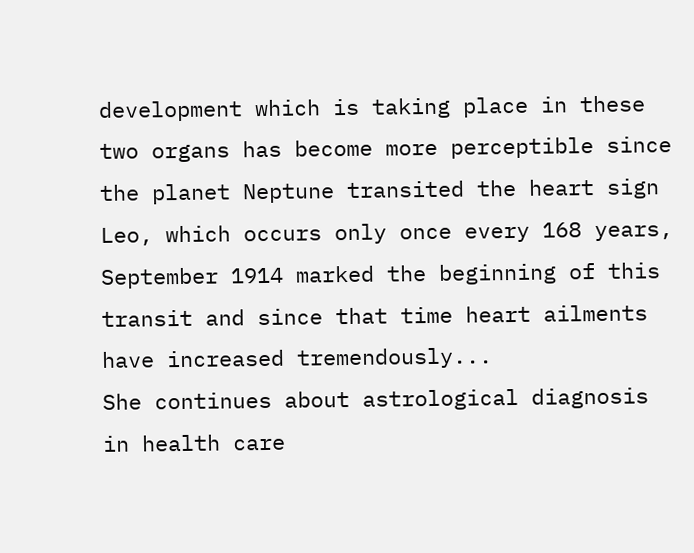development which is taking place in these two organs has become more perceptible since the planet Neptune transited the heart sign Leo, which occurs only once every 168 years, September 1914 marked the beginning of this transit and since that time heart ailments have increased tremendously...
She continues about astrological diagnosis in health care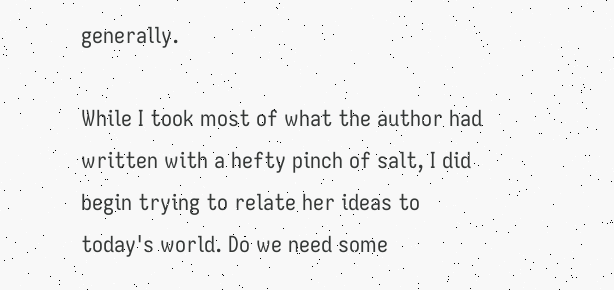generally.

While I took most of what the author had written with a hefty pinch of salt, I did begin trying to relate her ideas to today's world. Do we need some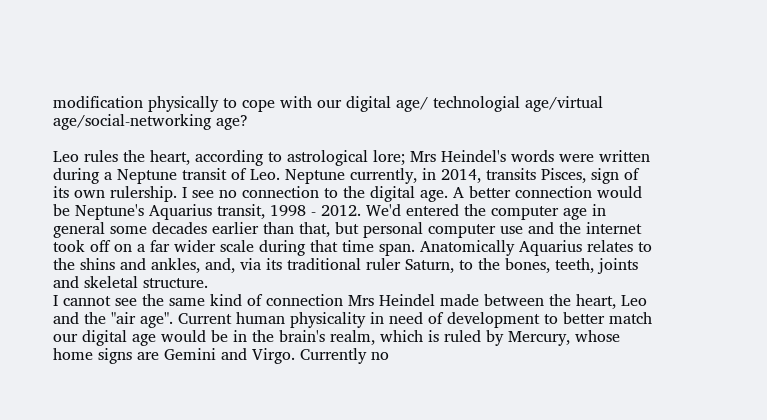modification physically to cope with our digital age/ technologial age/virtual age/social-networking age?

Leo rules the heart, according to astrological lore; Mrs Heindel's words were written during a Neptune transit of Leo. Neptune currently, in 2014, transits Pisces, sign of its own rulership. I see no connection to the digital age. A better connection would be Neptune's Aquarius transit, 1998 - 2012. We'd entered the computer age in general some decades earlier than that, but personal computer use and the internet took off on a far wider scale during that time span. Anatomically Aquarius relates to the shins and ankles, and, via its traditional ruler Saturn, to the bones, teeth, joints and skeletal structure.
I cannot see the same kind of connection Mrs Heindel made between the heart, Leo and the "air age". Current human physicality in need of development to better match our digital age would be in the brain's realm, which is ruled by Mercury, whose home signs are Gemini and Virgo. Currently no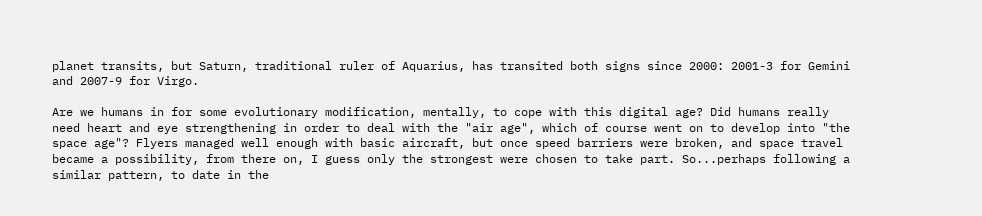planet transits, but Saturn, traditional ruler of Aquarius, has transited both signs since 2000: 2001-3 for Gemini and 2007-9 for Virgo.

Are we humans in for some evolutionary modification, mentally, to cope with this digital age? Did humans really need heart and eye strengthening in order to deal with the "air age", which of course went on to develop into "the space age"? Flyers managed well enough with basic aircraft, but once speed barriers were broken, and space travel became a possibility, from there on, I guess only the strongest were chosen to take part. So...perhaps following a similar pattern, to date in the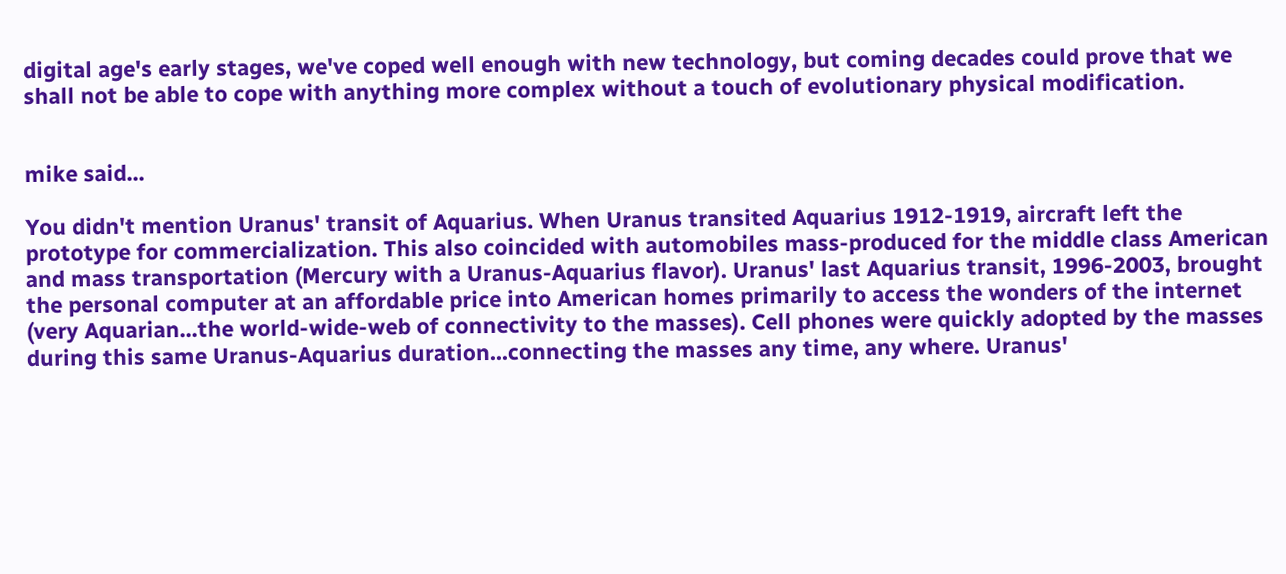digital age's early stages, we've coped well enough with new technology, but coming decades could prove that we shall not be able to cope with anything more complex without a touch of evolutionary physical modification.


mike said...

You didn't mention Uranus' transit of Aquarius. When Uranus transited Aquarius 1912-1919, aircraft left the prototype for commercialization. This also coincided with automobiles mass-produced for the middle class American and mass transportation (Mercury with a Uranus-Aquarius flavor). Uranus' last Aquarius transit, 1996-2003, brought the personal computer at an affordable price into American homes primarily to access the wonders of the internet (very Aquarian...the world-wide-web of connectivity to the masses). Cell phones were quickly adopted by the masses during this same Uranus-Aquarius duration...connecting the masses any time, any where. Uranus'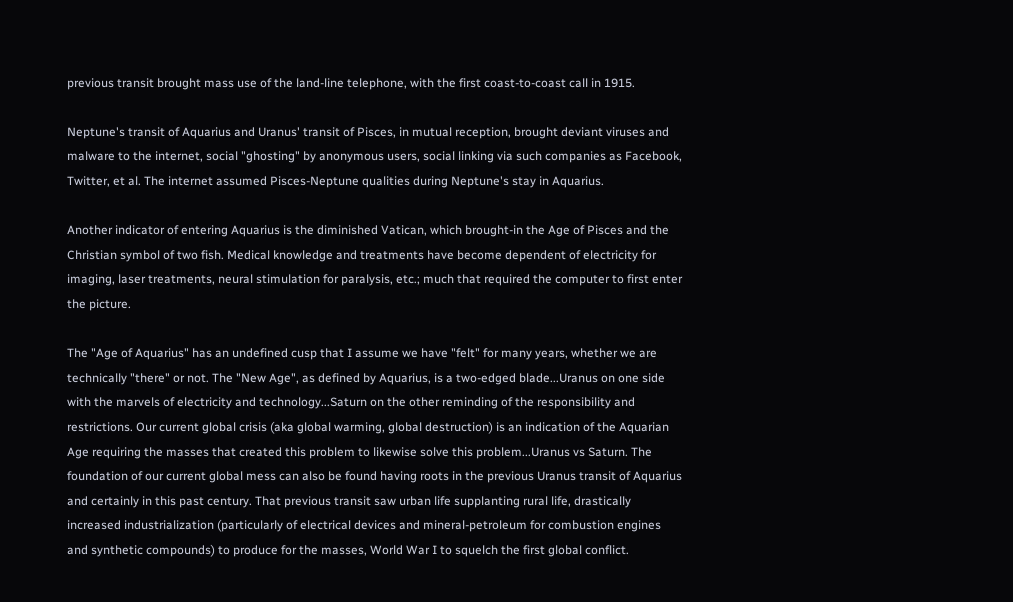previous transit brought mass use of the land-line telephone, with the first coast-to-coast call in 1915.

Neptune's transit of Aquarius and Uranus' transit of Pisces, in mutual reception, brought deviant viruses and malware to the internet, social "ghosting" by anonymous users, social linking via such companies as Facebook, Twitter, et al. The internet assumed Pisces-Neptune qualities during Neptune's stay in Aquarius.

Another indicator of entering Aquarius is the diminished Vatican, which brought-in the Age of Pisces and the Christian symbol of two fish. Medical knowledge and treatments have become dependent of electricity for imaging, laser treatments, neural stimulation for paralysis, etc.; much that required the computer to first enter the picture.

The "Age of Aquarius" has an undefined cusp that I assume we have "felt" for many years, whether we are technically "there" or not. The "New Age", as defined by Aquarius, is a two-edged blade...Uranus on one side with the marvels of electricity and technology...Saturn on the other reminding of the responsibility and restrictions. Our current global crisis (aka global warming, global destruction) is an indication of the Aquarian Age requiring the masses that created this problem to likewise solve this problem...Uranus vs Saturn. The foundation of our current global mess can also be found having roots in the previous Uranus transit of Aquarius and certainly in this past century. That previous transit saw urban life supplanting rural life, drastically increased industrialization (particularly of electrical devices and mineral-petroleum for combustion engines and synthetic compounds) to produce for the masses, World War I to squelch the first global conflict.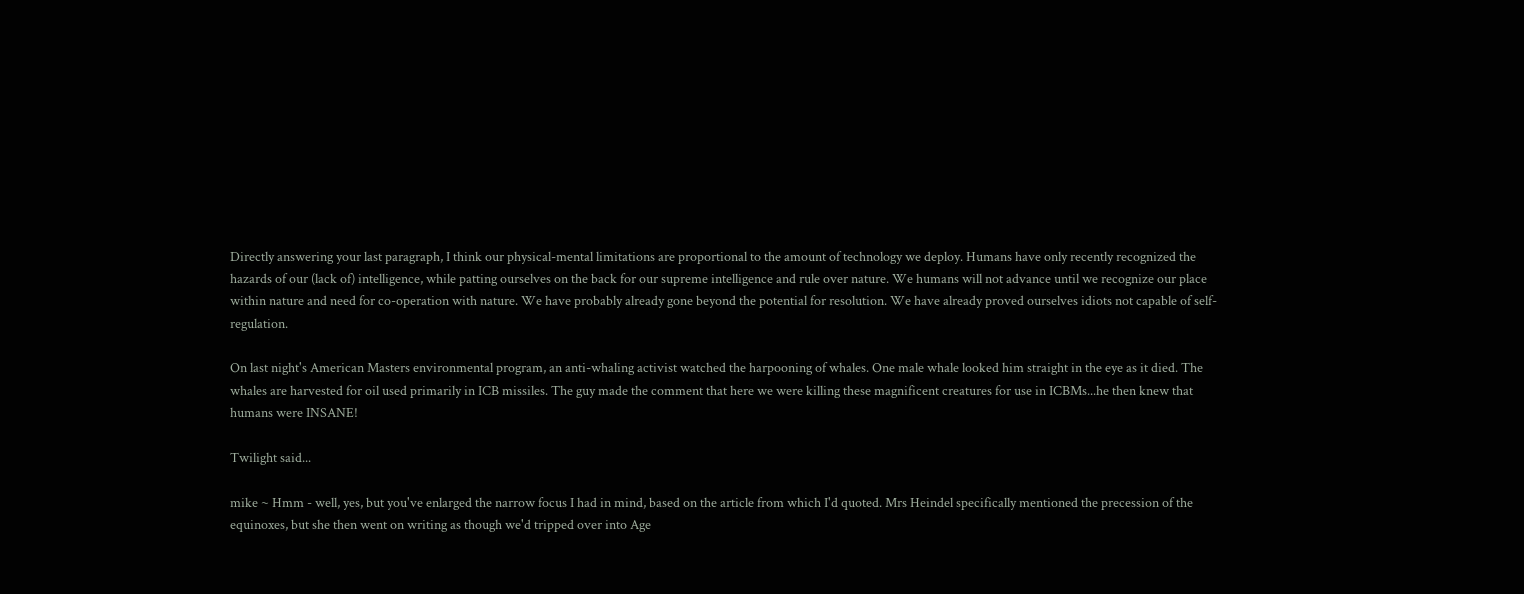Directly answering your last paragraph, I think our physical-mental limitations are proportional to the amount of technology we deploy. Humans have only recently recognized the hazards of our (lack of) intelligence, while patting ourselves on the back for our supreme intelligence and rule over nature. We humans will not advance until we recognize our place within nature and need for co-operation with nature. We have probably already gone beyond the potential for resolution. We have already proved ourselves idiots not capable of self-regulation.

On last night's American Masters environmental program, an anti-whaling activist watched the harpooning of whales. One male whale looked him straight in the eye as it died. The whales are harvested for oil used primarily in ICB missiles. The guy made the comment that here we were killing these magnificent creatures for use in ICBMs...he then knew that humans were INSANE!

Twilight said...

mike ~ Hmm - well, yes, but you've enlarged the narrow focus I had in mind, based on the article from which I'd quoted. Mrs Heindel specifically mentioned the precession of the equinoxes, but she then went on writing as though we'd tripped over into Age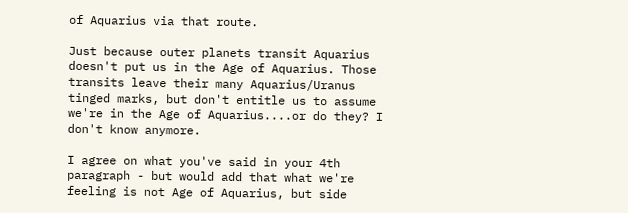of Aquarius via that route.

Just because outer planets transit Aquarius doesn't put us in the Age of Aquarius. Those transits leave their many Aquarius/Uranus tinged marks, but don't entitle us to assume we're in the Age of Aquarius....or do they? I don't know anymore.

I agree on what you've said in your 4th paragraph - but would add that what we're feeling is not Age of Aquarius, but side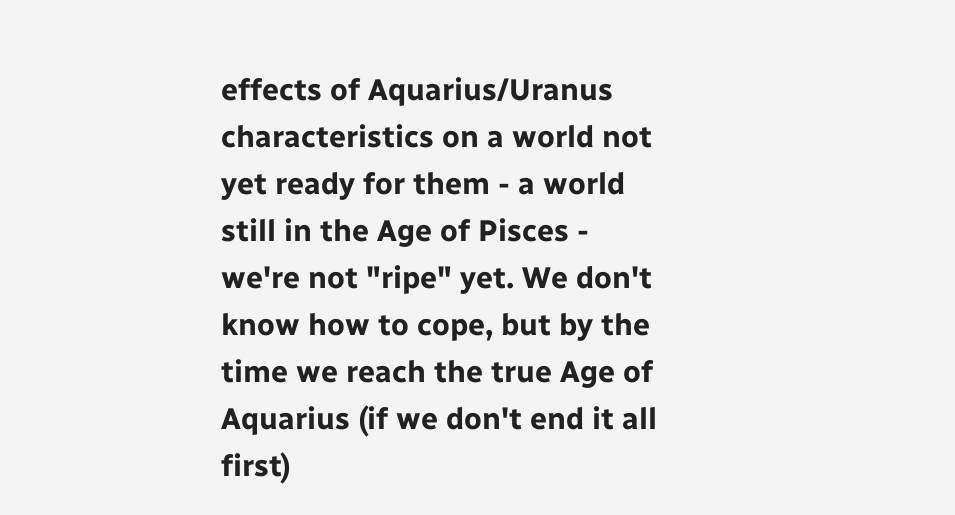effects of Aquarius/Uranus characteristics on a world not yet ready for them - a world still in the Age of Pisces - we're not "ripe" yet. We don't know how to cope, but by the time we reach the true Age of Aquarius (if we don't end it all first)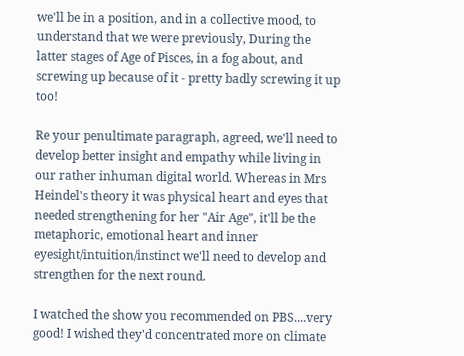we'll be in a position, and in a collective mood, to understand that we were previously, During the latter stages of Age of Pisces, in a fog about, and screwing up because of it - pretty badly screwing it up too!

Re your penultimate paragraph, agreed, we'll need to develop better insight and empathy while living in our rather inhuman digital world. Whereas in Mrs Heindel's theory it was physical heart and eyes that needed strengthening for her "Air Age", it'll be the metaphoric, emotional heart and inner eyesight/intuition/instinct we'll need to develop and strengthen for the next round.

I watched the show you recommended on PBS....very good! I wished they'd concentrated more on climate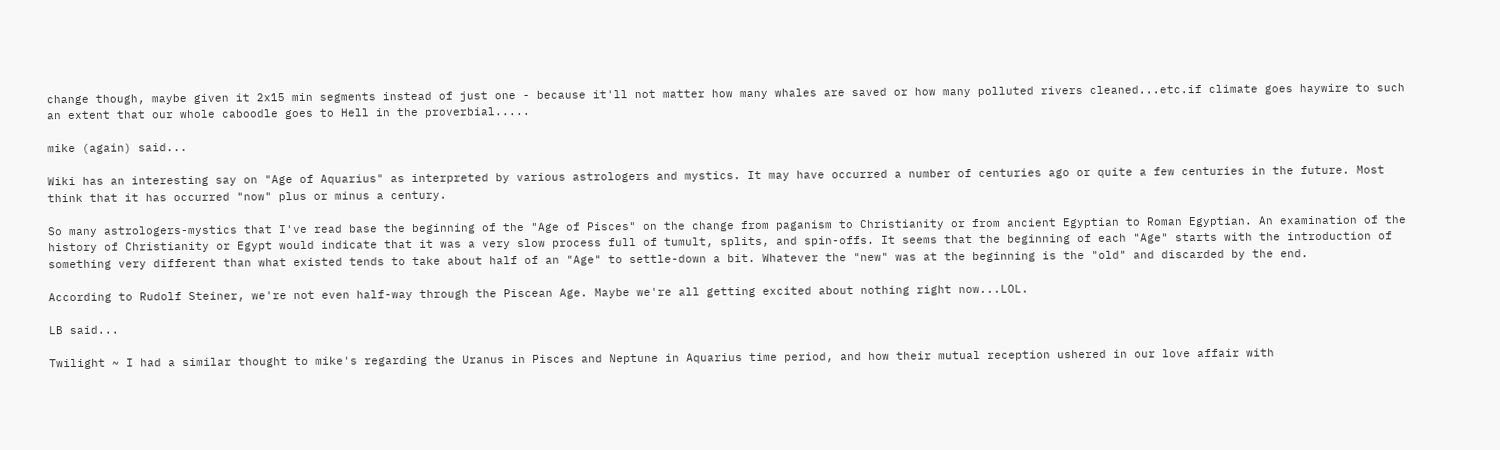change though, maybe given it 2x15 min segments instead of just one - because it'll not matter how many whales are saved or how many polluted rivers cleaned...etc.if climate goes haywire to such an extent that our whole caboodle goes to Hell in the proverbial.....

mike (again) said...

Wiki has an interesting say on "Age of Aquarius" as interpreted by various astrologers and mystics. It may have occurred a number of centuries ago or quite a few centuries in the future. Most think that it has occurred "now" plus or minus a century.

So many astrologers-mystics that I've read base the beginning of the "Age of Pisces" on the change from paganism to Christianity or from ancient Egyptian to Roman Egyptian. An examination of the history of Christianity or Egypt would indicate that it was a very slow process full of tumult, splits, and spin-offs. It seems that the beginning of each "Age" starts with the introduction of something very different than what existed tends to take about half of an "Age" to settle-down a bit. Whatever the "new" was at the beginning is the "old" and discarded by the end.

According to Rudolf Steiner, we're not even half-way through the Piscean Age. Maybe we're all getting excited about nothing right now...LOL.

LB said...

Twilight ~ I had a similar thought to mike's regarding the Uranus in Pisces and Neptune in Aquarius time period, and how their mutual reception ushered in our love affair with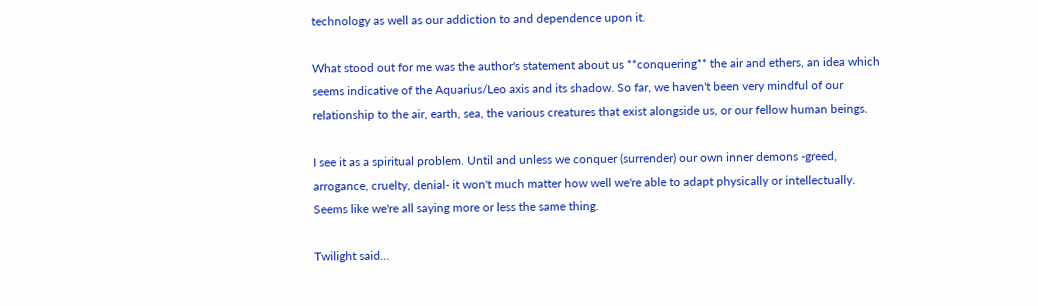technology as well as our addiction to and dependence upon it.

What stood out for me was the author's statement about us **conquering** the air and ethers, an idea which seems indicative of the Aquarius/Leo axis and its shadow. So far, we haven't been very mindful of our relationship to the air, earth, sea, the various creatures that exist alongside us, or our fellow human beings.

I see it as a spiritual problem. Until and unless we conquer (surrender) our own inner demons -greed, arrogance, cruelty, denial- it won't much matter how well we're able to adapt physically or intellectually. Seems like we're all saying more or less the same thing.

Twilight said...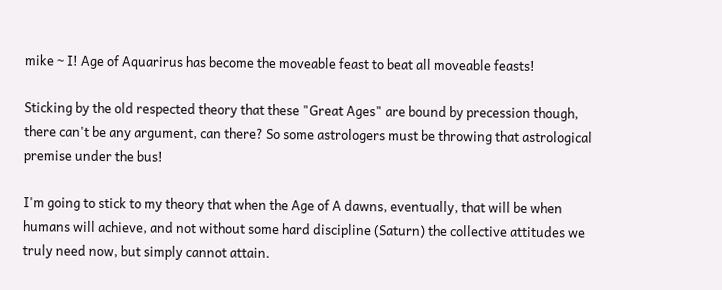mike ~ I! Age of Aquarirus has become the moveable feast to beat all moveable feasts!

Sticking by the old respected theory that these "Great Ages" are bound by precession though, there can't be any argument, can there? So some astrologers must be throwing that astrological premise under the bus!

I'm going to stick to my theory that when the Age of A dawns, eventually, that will be when humans will achieve, and not without some hard discipline (Saturn) the collective attitudes we truly need now, but simply cannot attain.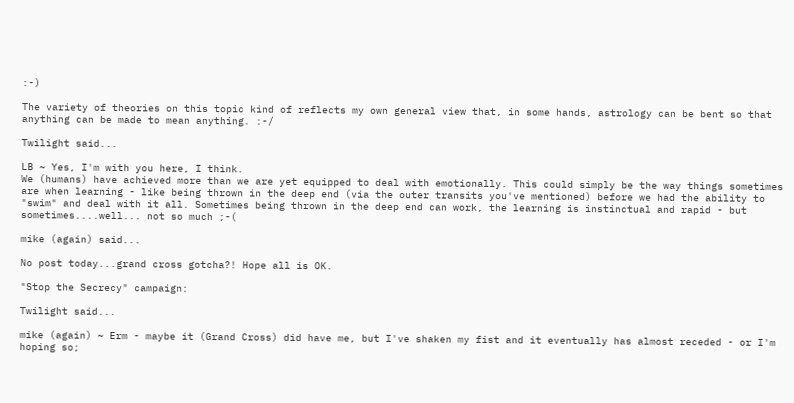:-)

The variety of theories on this topic kind of reflects my own general view that, in some hands, astrology can be bent so that anything can be made to mean anything. :-/

Twilight said...

LB ~ Yes, I'm with you here, I think.
We (humans) have achieved more than we are yet equipped to deal with emotionally. This could simply be the way things sometimes are when learning - like being thrown in the deep end (via the outer transits you've mentioned) before we had the ability to "swim" and deal with it all. Sometimes being thrown in the deep end can work, the learning is instinctual and rapid - but sometimes....well... not so much ;-(

mike (again) said...

No post today...grand cross gotcha?! Hope all is OK.

"Stop the Secrecy" campaign:

Twilight said...

mike (again) ~ Erm - maybe it (Grand Cross) did have me, but I've shaken my fist and it eventually has almost receded - or I'm hoping so;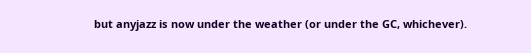but anyjazz is now under the weather (or under the GC, whichever).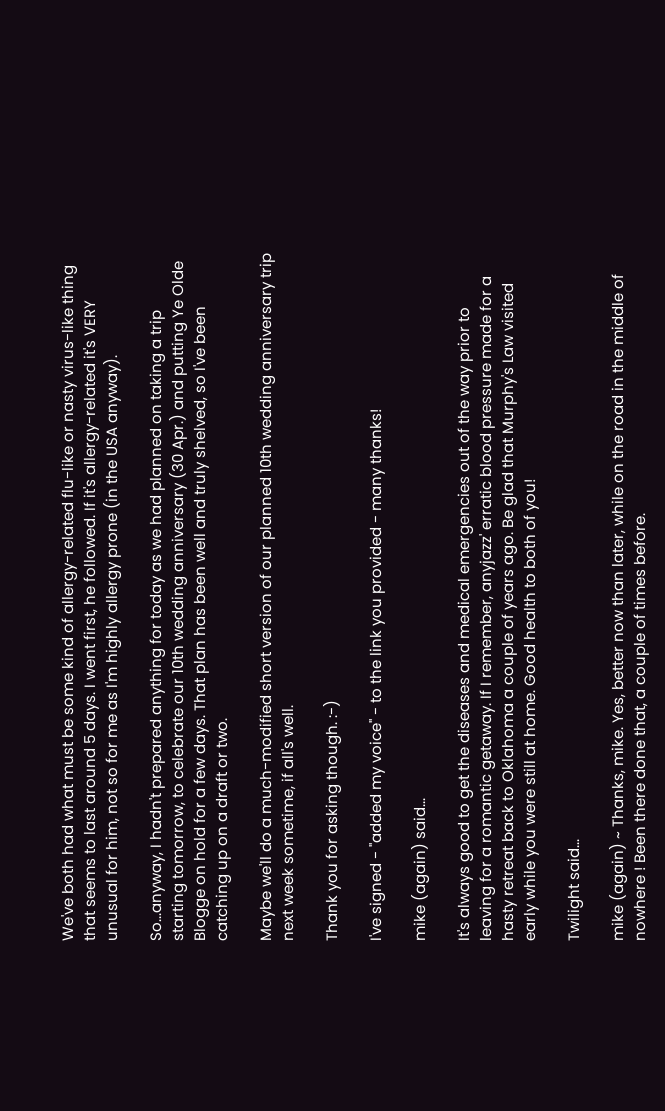We've both had what must be some kind of allergy-related flu-like or nasty virus-like thing that seems to last around 5 days. I went first, he followed. If it's allergy-related it's VERY unusual for him, not so for me as I'm highly allergy prone (in the USA anyway).

So...anyway, I hadn't prepared anything for today as we had planned on taking a trip starting tomorrow, to celebrate our 10th wedding anniversary (30 Apr.) and putting Ye Olde Blogge on hold for a few days. That plan has been well and truly shelved, so I've been catching up on a draft or two.

Maybe we'll do a much-modified short version of our planned 10th wedding anniversary trip next week sometime, if all's well.

Thank you for asking though. :-)

I've signed - "added my voice" - to the link you provided - many thanks!

mike (again) said...

It's always good to get the diseases and medical emergencies out of the way prior to leaving for a romantic getaway. If I remember, anyjazz' erratic blood pressure made for a hasty retreat back to Oklahoma a couple of years ago. Be glad that Murphy's Law visited early while you were still at home. Good health to both of you!

Twilight said...

mike (again) ~ Thanks, mike. Yes, better now than later, while on the road in the middle of nowhere ! Been there done that, a couple of times before.